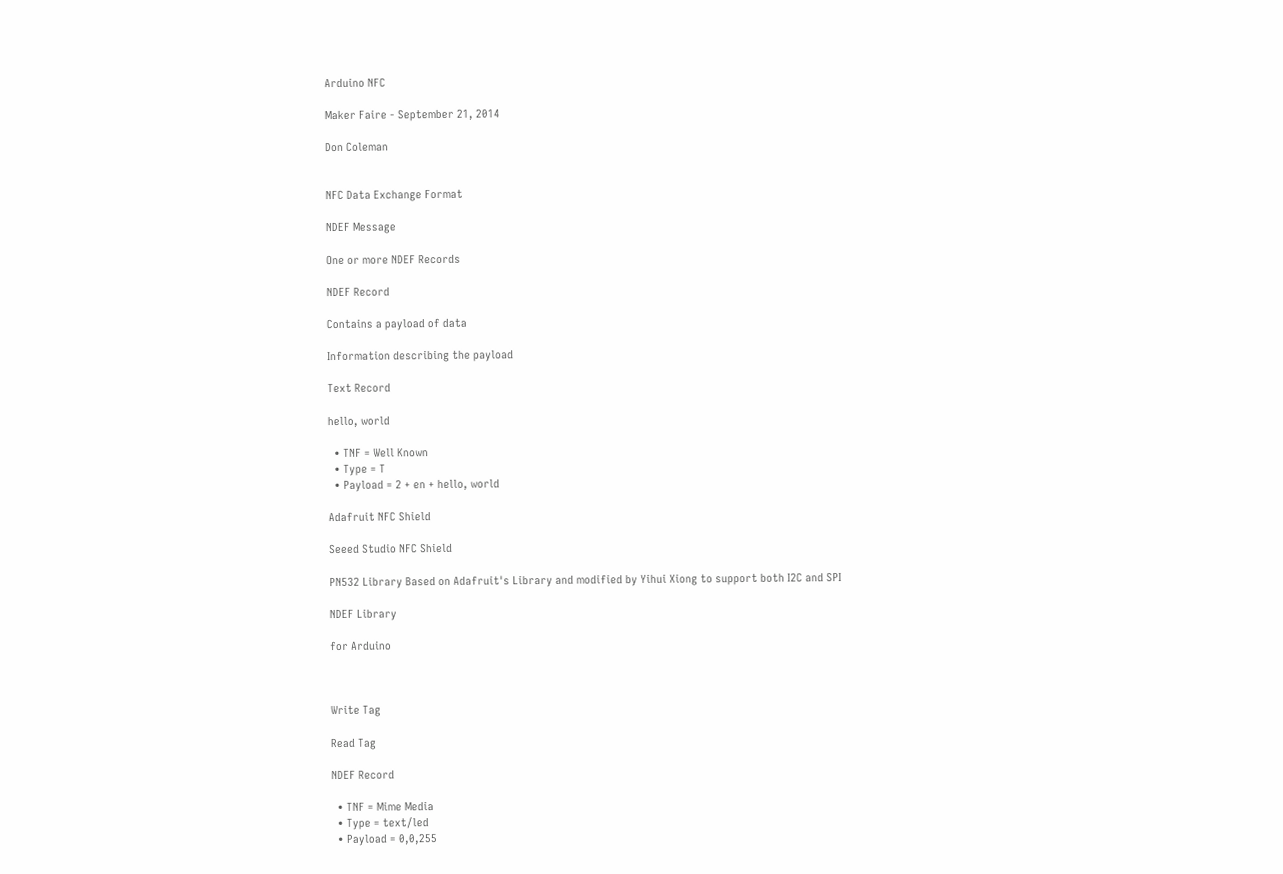Arduino NFC

Maker Faire - September 21, 2014

Don Coleman


NFC Data Exchange Format

NDEF Message

One or more NDEF Records

NDEF Record

Contains a payload of data

Information describing the payload

Text Record

hello, world

  • TNF = Well Known
  • Type = T
  • Payload = 2 + en + hello, world

Adafruit NFC Shield

Seeed Studio NFC Shield

PN532 Library Based on Adafruit's Library and modified by Yihui Xiong to support both I2C and SPI

NDEF Library

for Arduino



Write Tag

Read Tag

NDEF Record

  • TNF = Mime Media
  • Type = text/led
  • Payload = 0,0,255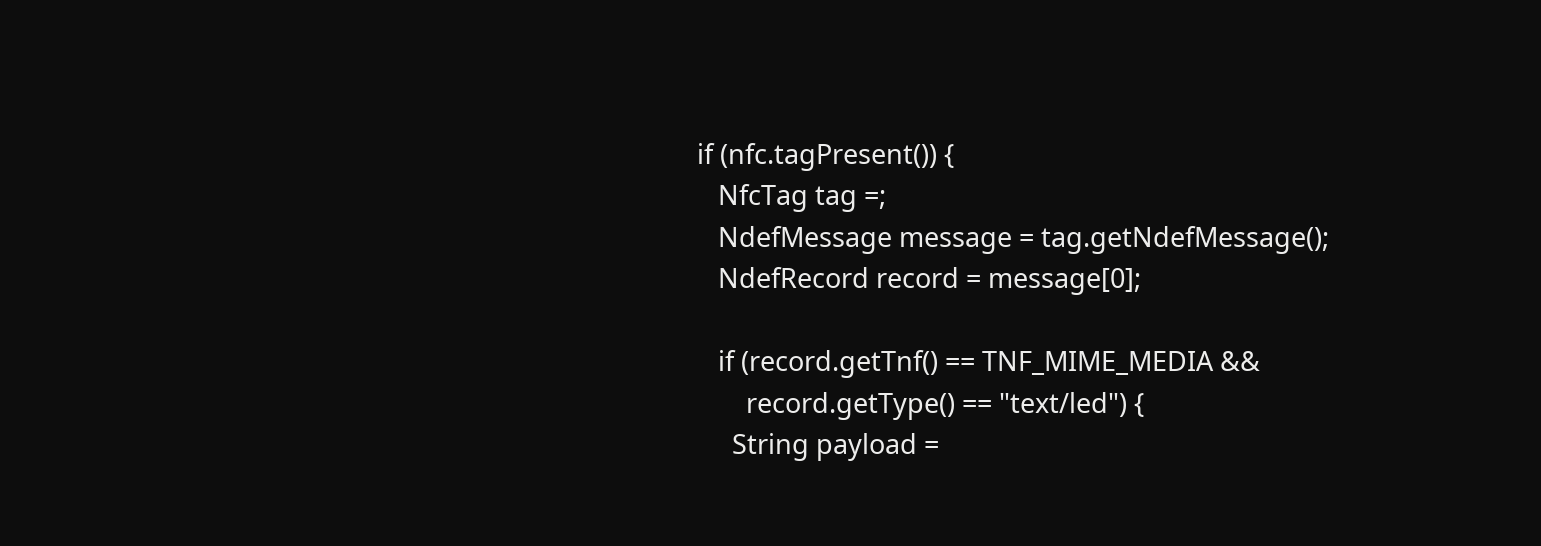if (nfc.tagPresent()) {
   NfcTag tag =;
   NdefMessage message = tag.getNdefMessage();
   NdefRecord record = message[0];

   if (record.getTnf() == TNF_MIME_MEDIA &&
       record.getType() == "text/led") {
     String payload =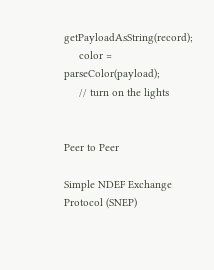getPayloadAsString(record);
     color = parseColor(payload);
     // turn on the lights


Peer to Peer

Simple NDEF Exchange Protocol (SNEP)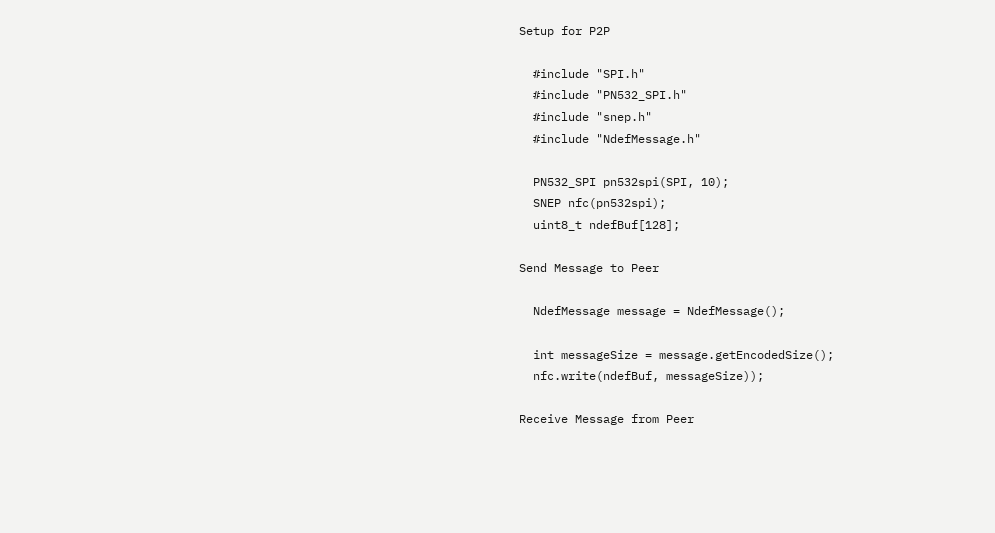Setup for P2P

  #include "SPI.h"
  #include "PN532_SPI.h"
  #include "snep.h"
  #include "NdefMessage.h"

  PN532_SPI pn532spi(SPI, 10);
  SNEP nfc(pn532spi);
  uint8_t ndefBuf[128];

Send Message to Peer

  NdefMessage message = NdefMessage();

  int messageSize = message.getEncodedSize();
  nfc.write(ndefBuf, messageSize));

Receive Message from Peer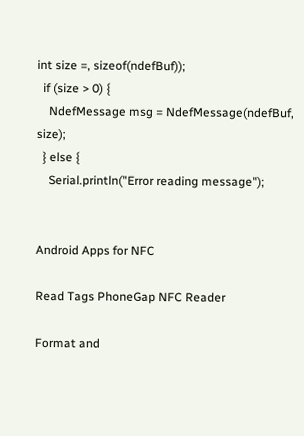int size =, sizeof(ndefBuf));
  if (size > 0) {
    NdefMessage msg = NdefMessage(ndefBuf, size);
  } else {
    Serial.println("Error reading message");


Android Apps for NFC

Read Tags PhoneGap NFC Reader

Format and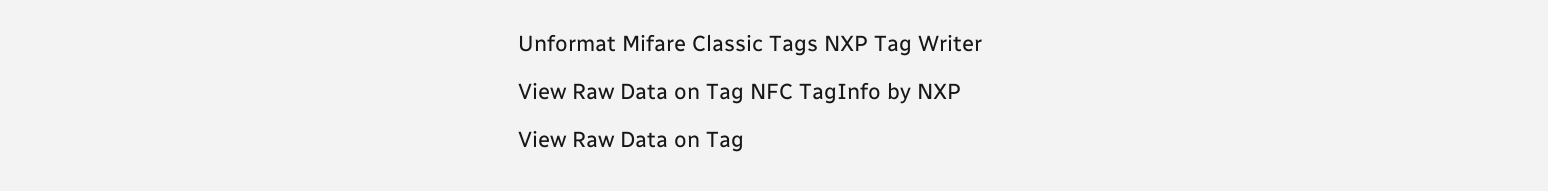Unformat Mifare Classic Tags NXP Tag Writer

View Raw Data on Tag NFC TagInfo by NXP

View Raw Data on Tag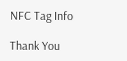NFC Tag Info

Thank You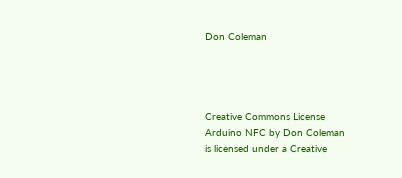Don Coleman




Creative Commons License
Arduino NFC by Don Coleman
is licensed under a Creative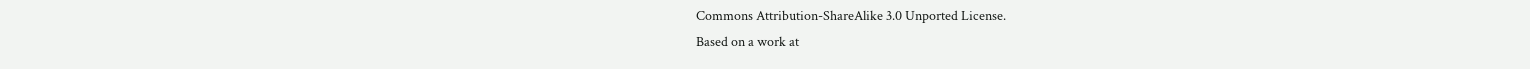Commons Attribution-ShareAlike 3.0 Unported License.
Based on a work at